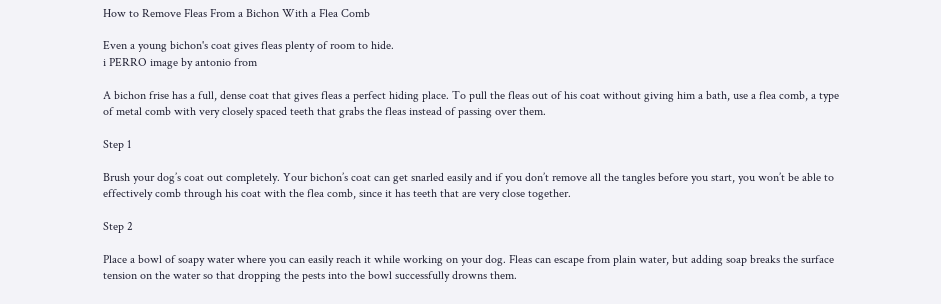How to Remove Fleas From a Bichon With a Flea Comb

Even a young bichon's coat gives fleas plenty of room to hide.
i PERRO image by antonio from

A bichon frise has a full, dense coat that gives fleas a perfect hiding place. To pull the fleas out of his coat without giving him a bath, use a flea comb, a type of metal comb with very closely spaced teeth that grabs the fleas instead of passing over them.

Step 1

Brush your dog’s coat out completely. Your bichon’s coat can get snarled easily and if you don’t remove all the tangles before you start, you won’t be able to effectively comb through his coat with the flea comb, since it has teeth that are very close together.

Step 2

Place a bowl of soapy water where you can easily reach it while working on your dog. Fleas can escape from plain water, but adding soap breaks the surface tension on the water so that dropping the pests into the bowl successfully drowns them.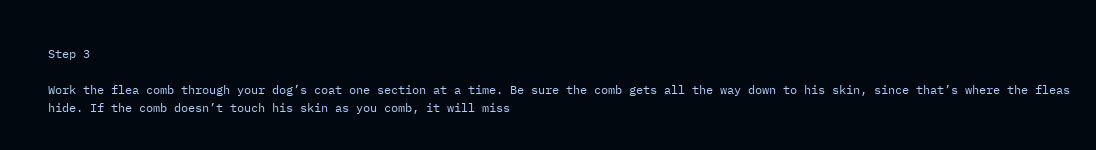Step 3

Work the flea comb through your dog’s coat one section at a time. Be sure the comb gets all the way down to his skin, since that’s where the fleas hide. If the comb doesn’t touch his skin as you comb, it will miss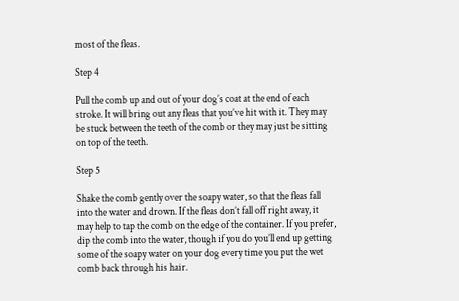most of the fleas.

Step 4

Pull the comb up and out of your dog’s coat at the end of each stroke. It will bring out any fleas that you’ve hit with it. They may be stuck between the teeth of the comb or they may just be sitting on top of the teeth.

Step 5

Shake the comb gently over the soapy water, so that the fleas fall into the water and drown. If the fleas don’t fall off right away, it may help to tap the comb on the edge of the container. If you prefer, dip the comb into the water, though if you do you’ll end up getting some of the soapy water on your dog every time you put the wet comb back through his hair.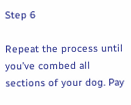Step 6

Repeat the process until you’ve combed all sections of your dog. Pay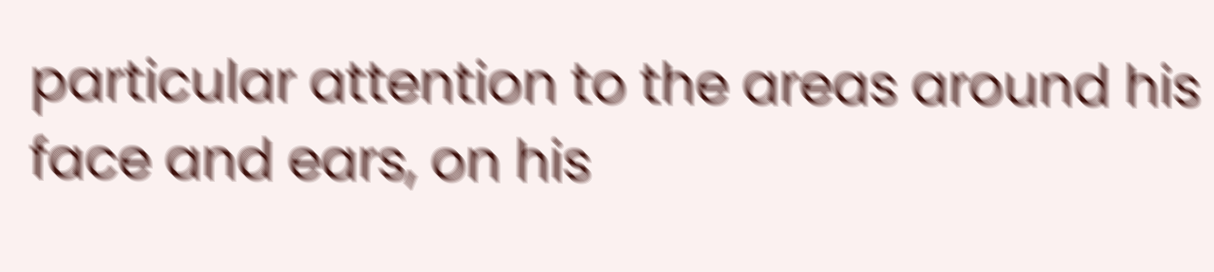particular attention to the areas around his face and ears, on his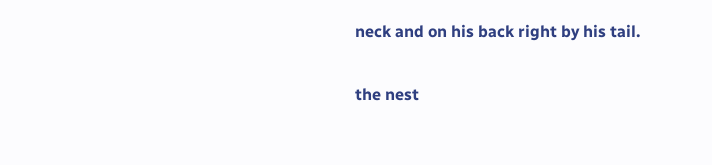neck and on his back right by his tail.

the nest